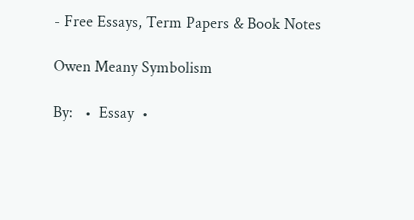- Free Essays, Term Papers & Book Notes

Owen Meany Symbolism

By:   •  Essay  •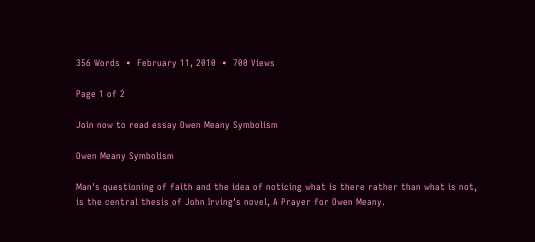356 Words  •  February 11, 2010  •  700 Views

Page 1 of 2

Join now to read essay Owen Meany Symbolism

Owen Meany Symbolism

Man's questioning of faith and the idea of noticing what is there rather than what is not, is the central thesis of John Irving's novel, A Prayer for Owen Meany.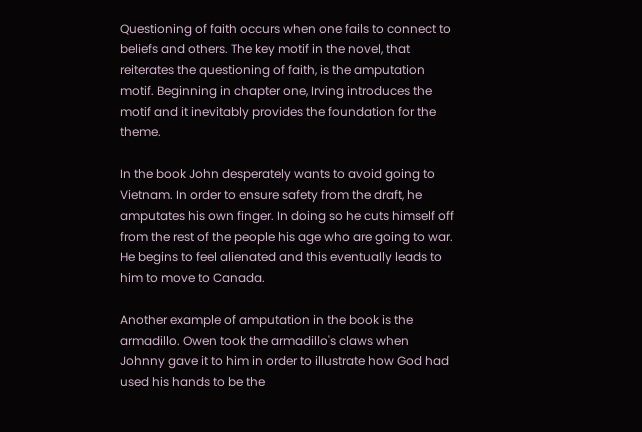Questioning of faith occurs when one fails to connect to beliefs and others. The key motif in the novel, that reiterates the questioning of faith, is the amputation motif. Beginning in chapter one, Irving introduces the motif and it inevitably provides the foundation for the theme.

In the book John desperately wants to avoid going to Vietnam. In order to ensure safety from the draft, he amputates his own finger. In doing so he cuts himself off from the rest of the people his age who are going to war. He begins to feel alienated and this eventually leads to him to move to Canada.

Another example of amputation in the book is the armadillo. Owen took the armadillo's claws when Johnny gave it to him in order to illustrate how God had used his hands to be the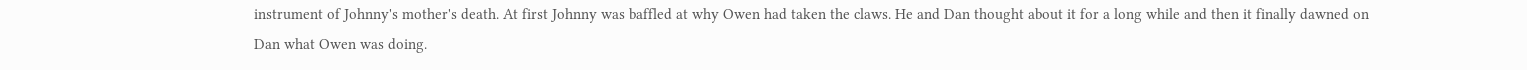instrument of Johnny's mother's death. At first Johnny was baffled at why Owen had taken the claws. He and Dan thought about it for a long while and then it finally dawned on Dan what Owen was doing.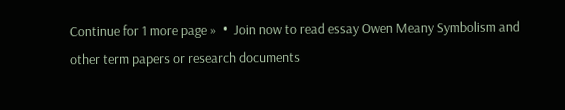Continue for 1 more page »  •  Join now to read essay Owen Meany Symbolism and other term papers or research documents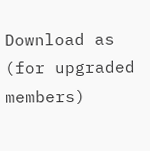Download as (for upgraded members)